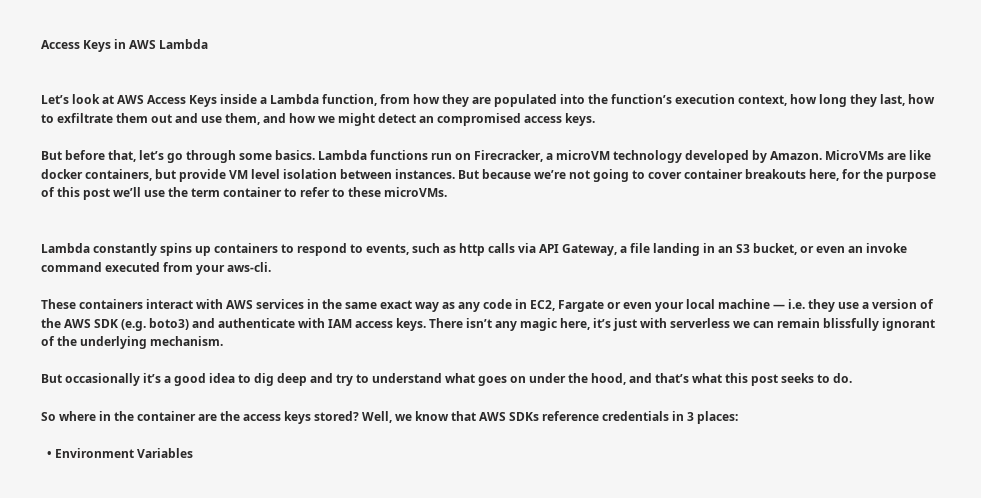Access Keys in AWS Lambda


Let’s look at AWS Access Keys inside a Lambda function, from how they are populated into the function’s execution context, how long they last, how to exfiltrate them out and use them, and how we might detect an compromised access keys.

But before that, let’s go through some basics. Lambda functions run on Firecracker, a microVM technology developed by Amazon. MicroVMs are like docker containers, but provide VM level isolation between instances. But because we’re not going to cover container breakouts here, for the purpose of this post we’ll use the term container to refer to these microVMs.


Lambda constantly spins up containers to respond to events, such as http calls via API Gateway, a file landing in an S3 bucket, or even an invoke command executed from your aws-cli.

These containers interact with AWS services in the same exact way as any code in EC2, Fargate or even your local machine — i.e. they use a version of the AWS SDK (e.g. boto3) and authenticate with IAM access keys. There isn’t any magic here, it’s just with serverless we can remain blissfully ignorant of the underlying mechanism.

But occasionally it’s a good idea to dig deep and try to understand what goes on under the hood, and that’s what this post seeks to do.

So where in the container are the access keys stored? Well, we know that AWS SDKs reference credentials in 3 places:

  • Environment Variables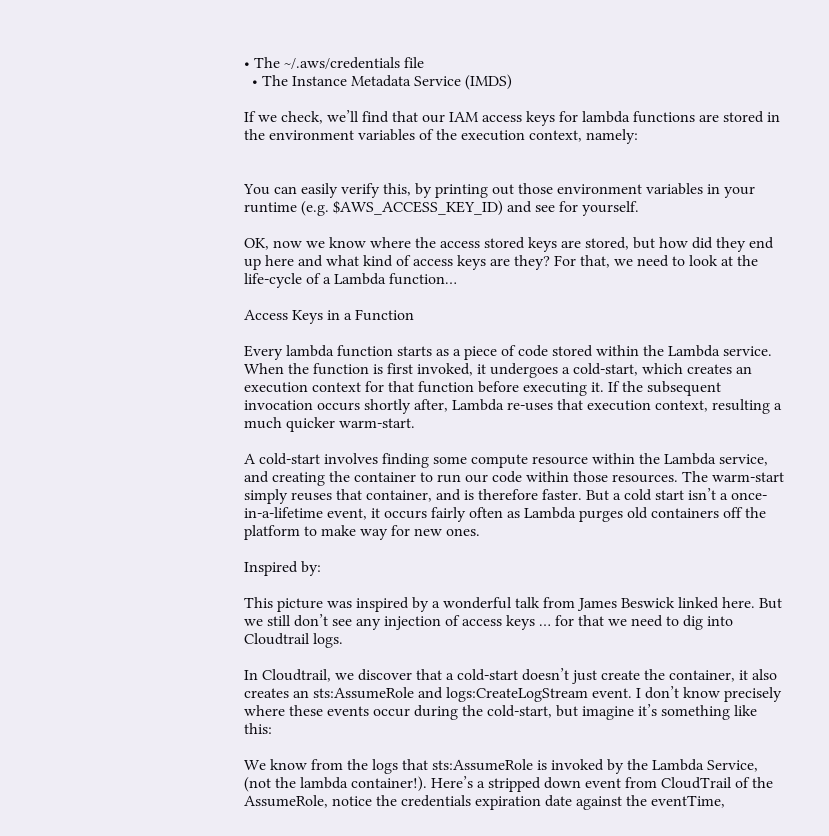• The ~/.aws/credentials file
  • The Instance Metadata Service (IMDS)

If we check, we’ll find that our IAM access keys for lambda functions are stored in the environment variables of the execution context, namely:


You can easily verify this, by printing out those environment variables in your runtime (e.g. $AWS_ACCESS_KEY_ID) and see for yourself.

OK, now we know where the access stored keys are stored, but how did they end up here and what kind of access keys are they? For that, we need to look at the life-cycle of a Lambda function…

Access Keys in a Function

Every lambda function starts as a piece of code stored within the Lambda service. When the function is first invoked, it undergoes a cold-start, which creates an execution context for that function before executing it. If the subsequent invocation occurs shortly after, Lambda re-uses that execution context, resulting a much quicker warm-start.

A cold-start involves finding some compute resource within the Lambda service, and creating the container to run our code within those resources. The warm-start simply reuses that container, and is therefore faster. But a cold start isn’t a once-in-a-lifetime event, it occurs fairly often as Lambda purges old containers off the platform to make way for new ones.

Inspired by:

This picture was inspired by a wonderful talk from James Beswick linked here. But we still don’t see any injection of access keys … for that we need to dig into Cloudtrail logs.

In Cloudtrail, we discover that a cold-start doesn’t just create the container, it also creates an sts:AssumeRole and logs:CreateLogStream event. I don’t know precisely where these events occur during the cold-start, but imagine it’s something like this:

We know from the logs that sts:AssumeRole is invoked by the Lambda Service, (not the lambda container!). Here’s a stripped down event from CloudTrail of the AssumeRole, notice the credentials expiration date against the eventTime,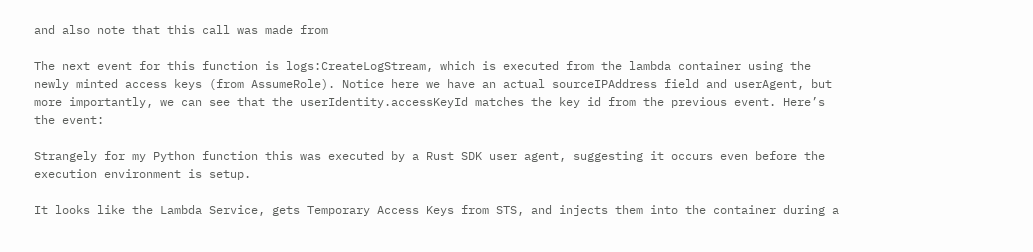and also note that this call was made from

The next event for this function is logs:CreateLogStream, which is executed from the lambda container using the newly minted access keys (from AssumeRole). Notice here we have an actual sourceIPAddress field and userAgent, but more importantly, we can see that the userIdentity.accessKeyId matches the key id from the previous event. Here’s the event:

Strangely for my Python function this was executed by a Rust SDK user agent, suggesting it occurs even before the execution environment is setup.

It looks like the Lambda Service, gets Temporary Access Keys from STS, and injects them into the container during a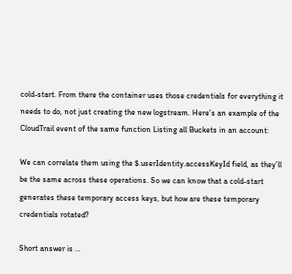cold-start. From there the container uses those credentials for everything it needs to do, not just creating the new logstream. Here’s an example of the CloudTrail event of the same function Listing all Buckets in an account:

We can correlate them using the $.userIdentity.accessKeyId field, as they’ll be the same across these operations. So we can know that a cold-start generates these temporary access keys, but how are these temporary credentials rotated?

Short answer is …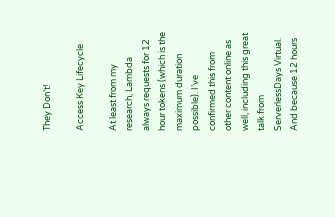They Don’t!

Access Key Lifecycle

At least from my research, Lambda always requests for 12 hour tokens (which is the maximum duration possible). I’ve confirmed this from other content online as well, including this great talk from ServerlessDays Virtual. And because 12 hours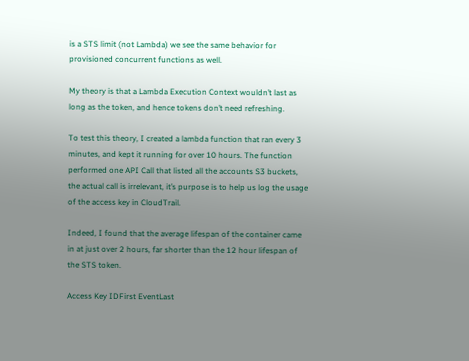is a STS limit (not Lambda) we see the same behavior for provisioned concurrent functions as well.

My theory is that a Lambda Execution Context wouldn’t last as long as the token, and hence tokens don’t need refreshing.

To test this theory, I created a lambda function that ran every 3 minutes, and kept it running for over 10 hours. The function performed one API Call that listed all the accounts S3 buckets, the actual call is irrelevant, it’s purpose is to help us log the usage of the access key in CloudTrail.

Indeed, I found that the average lifespan of the container came in at just over 2 hours, far shorter than the 12 hour lifespan of the STS token.

Access Key IDFirst EventLast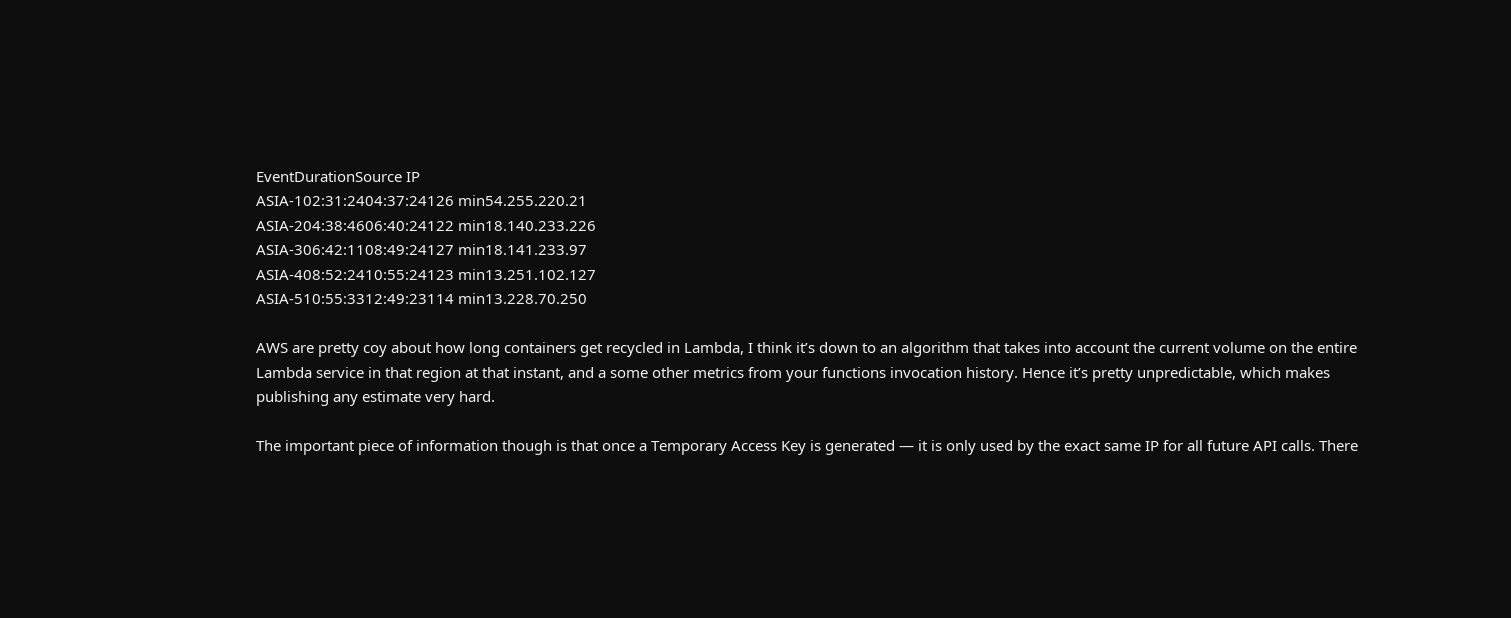EventDurationSource IP
ASIA-102:31:2404:37:24126 min54.255.220.21
ASIA-204:38:4606:40:24122 min18.140.233.226
ASIA-306:42:1108:49:24127 min18.141.233.97
ASIA-408:52:2410:55:24123 min13.251.102.127
ASIA-510:55:3312:49:23114 min13.228.70.250

AWS are pretty coy about how long containers get recycled in Lambda, I think it’s down to an algorithm that takes into account the current volume on the entire Lambda service in that region at that instant, and a some other metrics from your functions invocation history. Hence it’s pretty unpredictable, which makes publishing any estimate very hard.

The important piece of information though is that once a Temporary Access Key is generated — it is only used by the exact same IP for all future API calls. There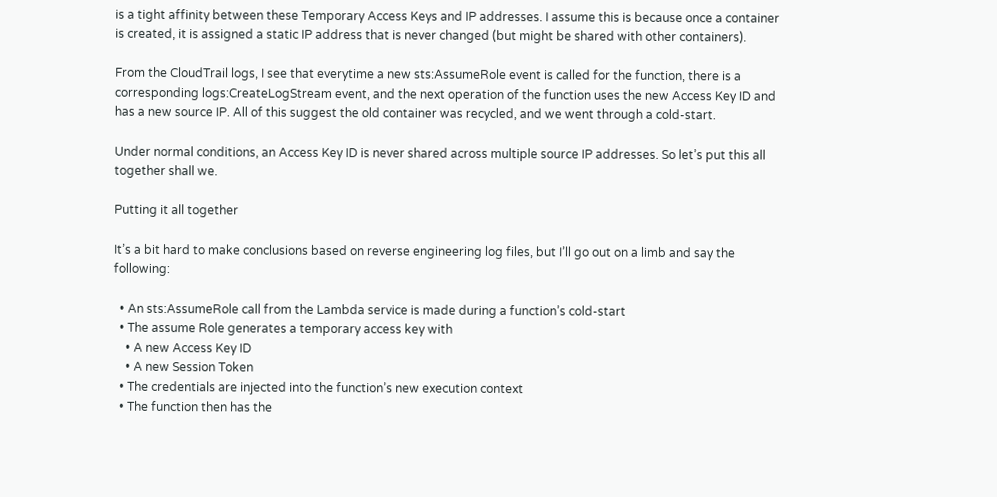is a tight affinity between these Temporary Access Keys and IP addresses. I assume this is because once a container is created, it is assigned a static IP address that is never changed (but might be shared with other containers).

From the CloudTrail logs, I see that everytime a new sts:AssumeRole event is called for the function, there is a corresponding logs:CreateLogStream event, and the next operation of the function uses the new Access Key ID and has a new source IP. All of this suggest the old container was recycled, and we went through a cold-start.

Under normal conditions, an Access Key ID is never shared across multiple source IP addresses. So let’s put this all together shall we.

Putting it all together

It’s a bit hard to make conclusions based on reverse engineering log files, but I’ll go out on a limb and say the following:

  • An sts:AssumeRole call from the Lambda service is made during a function’s cold-start
  • The assume Role generates a temporary access key with
    • A new Access Key ID
    • A new Session Token
  • The credentials are injected into the function’s new execution context
  • The function then has the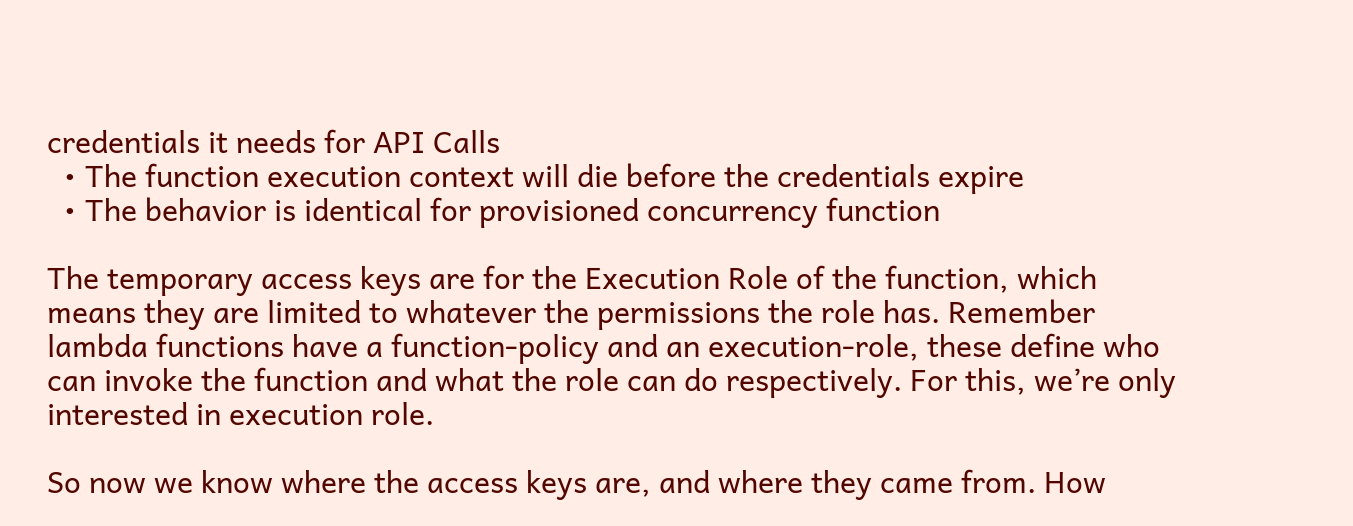credentials it needs for API Calls
  • The function execution context will die before the credentials expire
  • The behavior is identical for provisioned concurrency function

The temporary access keys are for the Execution Role of the function, which means they are limited to whatever the permissions the role has. Remember lambda functions have a function-policy and an execution-role, these define who can invoke the function and what the role can do respectively. For this, we’re only interested in execution role.

So now we know where the access keys are, and where they came from. How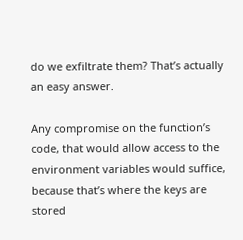do we exfiltrate them? That’s actually an easy answer.

Any compromise on the function’s code, that would allow access to the environment variables would suffice, because that’s where the keys are stored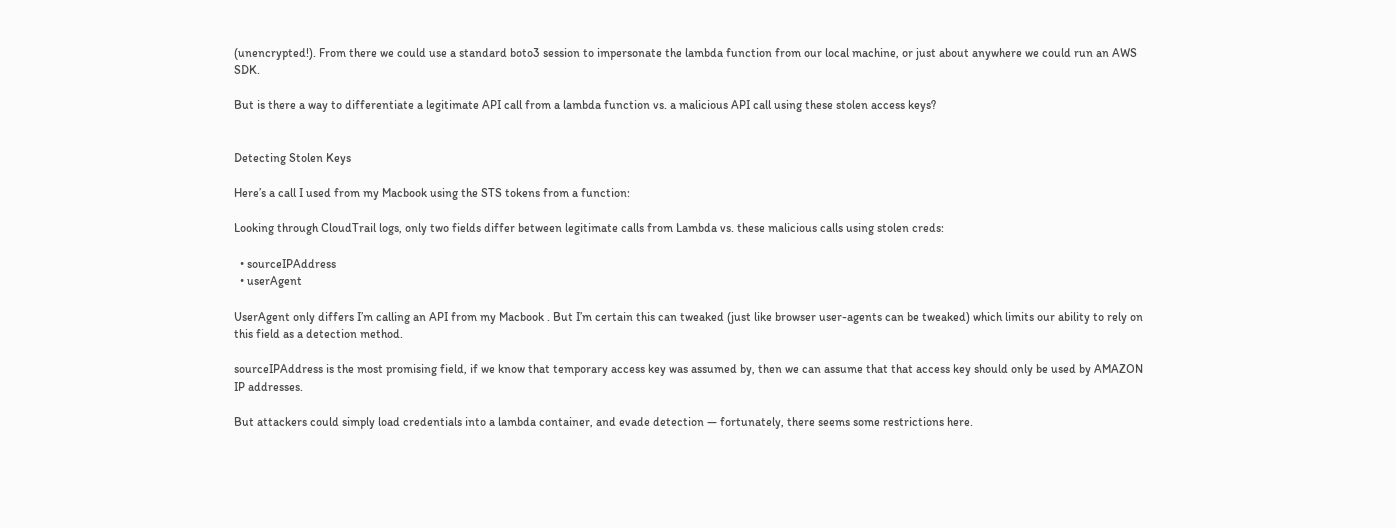(unencrypted!). From there we could use a standard boto3 session to impersonate the lambda function from our local machine, or just about anywhere we could run an AWS SDK.

But is there a way to differentiate a legitimate API call from a lambda function vs. a malicious API call using these stolen access keys?


Detecting Stolen Keys

Here’s a call I used from my Macbook using the STS tokens from a function:

Looking through CloudTrail logs, only two fields differ between legitimate calls from Lambda vs. these malicious calls using stolen creds:

  • sourceIPAddress
  • userAgent

UserAgent only differs I’m calling an API from my Macbook . But I’m certain this can tweaked (just like browser user-agents can be tweaked) which limits our ability to rely on this field as a detection method.

sourceIPAddress is the most promising field, if we know that temporary access key was assumed by, then we can assume that that access key should only be used by AMAZON IP addresses.

But attackers could simply load credentials into a lambda container, and evade detection — fortunately, there seems some restrictions here.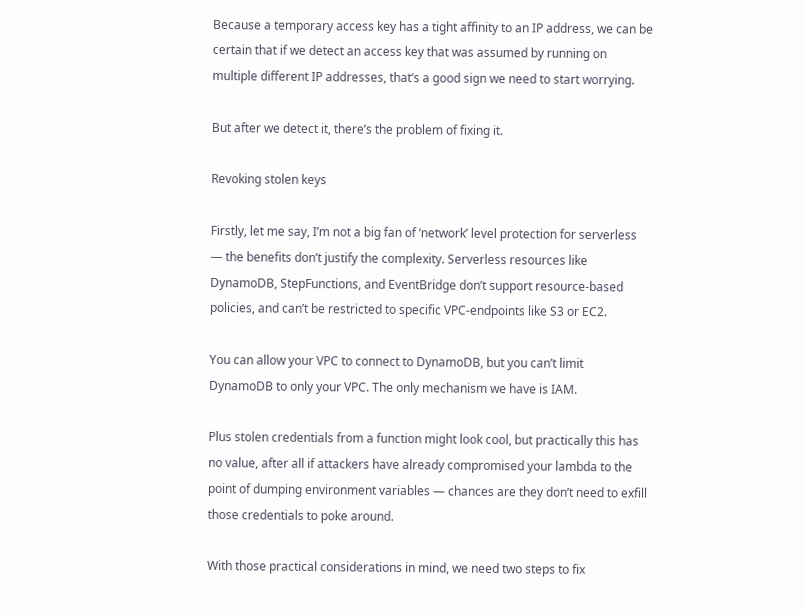Because a temporary access key has a tight affinity to an IP address, we can be certain that if we detect an access key that was assumed by running on multiple different IP addresses, that’s a good sign we need to start worrying.

But after we detect it, there’s the problem of fixing it.

Revoking stolen keys

Firstly, let me say, I’m not a big fan of ‘network’ level protection for serverless — the benefits don’t justify the complexity. Serverless resources like DynamoDB, StepFunctions, and EventBridge don’t support resource-based policies, and can’t be restricted to specific VPC-endpoints like S3 or EC2.

You can allow your VPC to connect to DynamoDB, but you can’t limit DynamoDB to only your VPC. The only mechanism we have is IAM.

Plus stolen credentials from a function might look cool, but practically this has no value, after all if attackers have already compromised your lambda to the point of dumping environment variables — chances are they don’t need to exfill those credentials to poke around.

With those practical considerations in mind, we need two steps to fix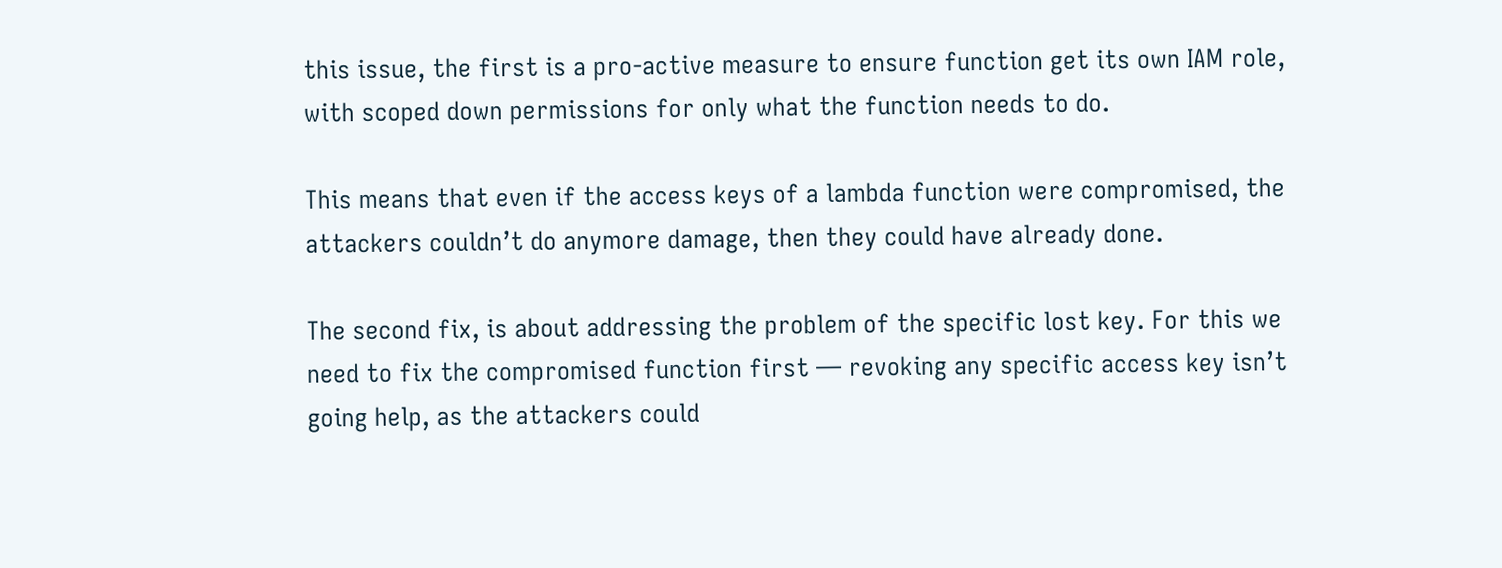this issue, the first is a pro-active measure to ensure function get its own IAM role, with scoped down permissions for only what the function needs to do.

This means that even if the access keys of a lambda function were compromised, the attackers couldn’t do anymore damage, then they could have already done.

The second fix, is about addressing the problem of the specific lost key. For this we need to fix the compromised function first — revoking any specific access key isn’t going help, as the attackers could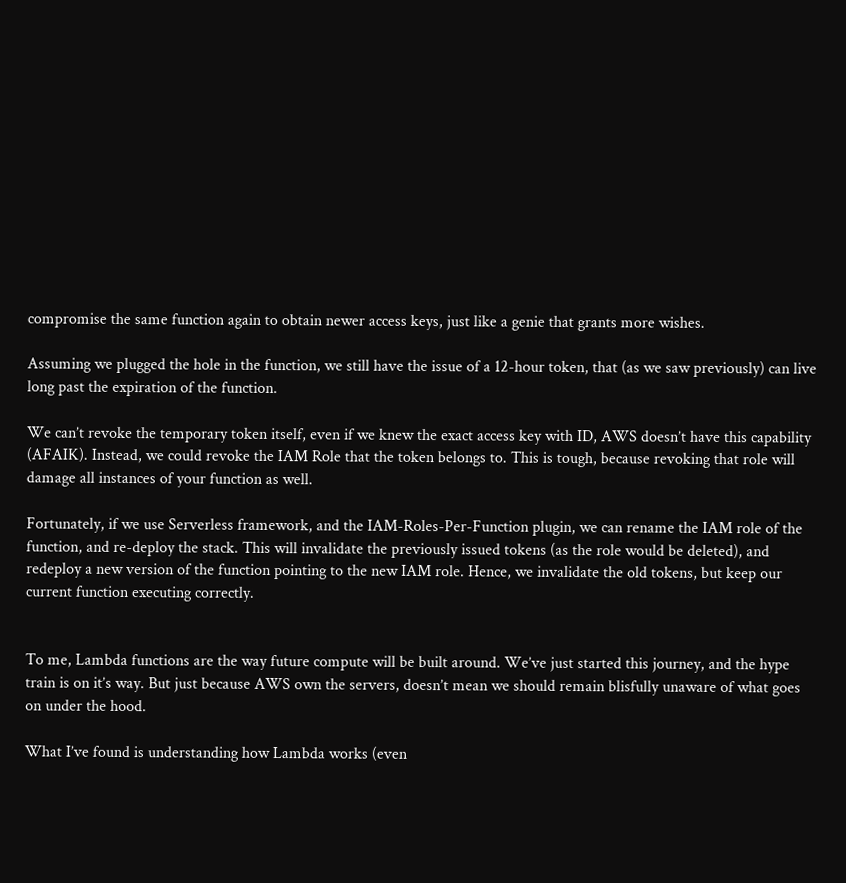compromise the same function again to obtain newer access keys, just like a genie that grants more wishes.

Assuming we plugged the hole in the function, we still have the issue of a 12-hour token, that (as we saw previously) can live long past the expiration of the function.

We can’t revoke the temporary token itself, even if we knew the exact access key with ID, AWS doesn’t have this capability (AFAIK). Instead, we could revoke the IAM Role that the token belongs to. This is tough, because revoking that role will damage all instances of your function as well.

Fortunately, if we use Serverless framework, and the IAM-Roles-Per-Function plugin, we can rename the IAM role of the function, and re-deploy the stack. This will invalidate the previously issued tokens (as the role would be deleted), and redeploy a new version of the function pointing to the new IAM role. Hence, we invalidate the old tokens, but keep our current function executing correctly.


To me, Lambda functions are the way future compute will be built around. We’ve just started this journey, and the hype train is on it’s way. But just because AWS own the servers, doesn’t mean we should remain blisfully unaware of what goes on under the hood.

What I’ve found is understanding how Lambda works (even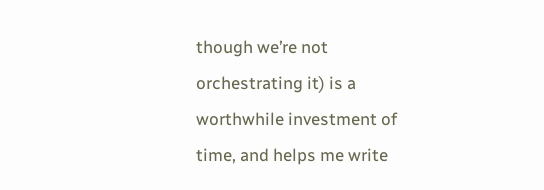though we’re not orchestrating it) is a worthwhile investment of time, and helps me write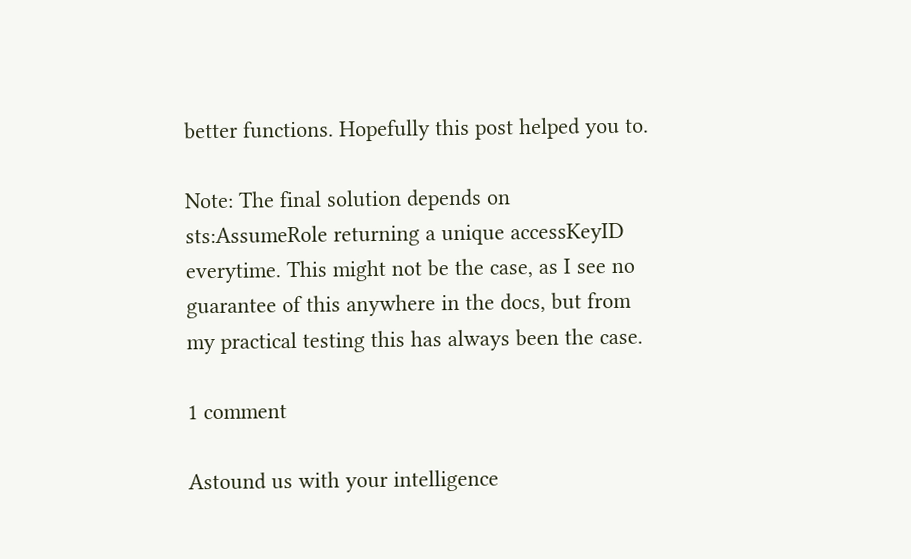better functions. Hopefully this post helped you to.

Note: The final solution depends on sts:AssumeRole returning a unique accessKeyID everytime. This might not be the case, as I see no guarantee of this anywhere in the docs, but from my practical testing this has always been the case.

1 comment

Astound us with your intelligence